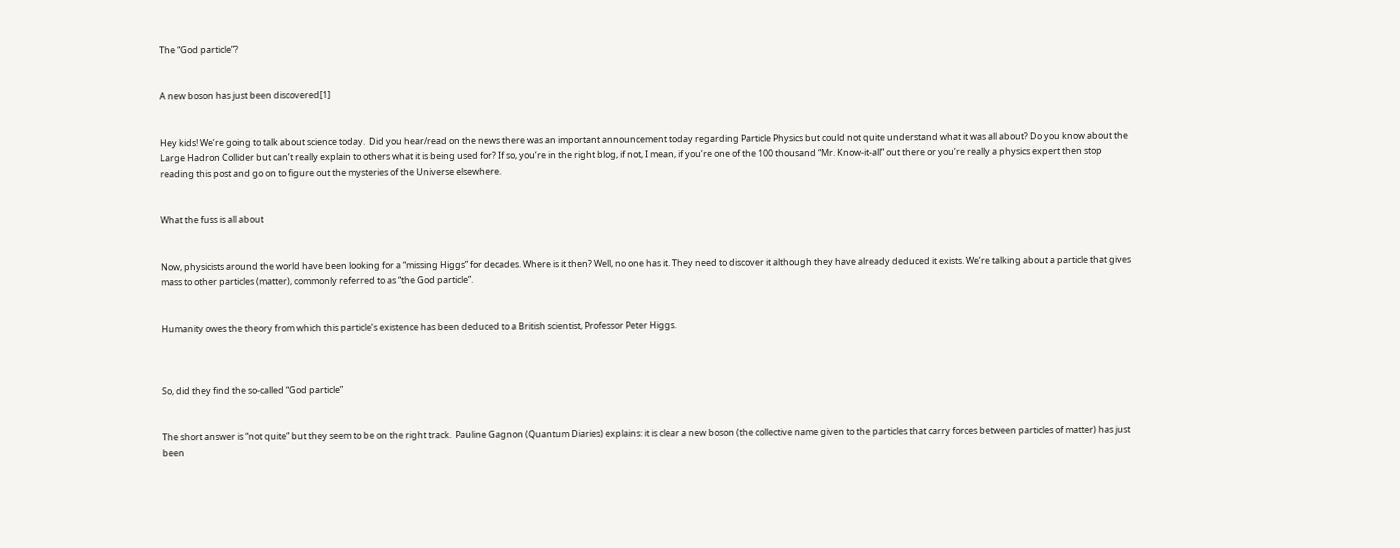The “God particle”?


A new boson has just been discovered[1]


Hey kids! We’re going to talk about science today.  Did you hear/read on the news there was an important announcement today regarding Particle Physics but could not quite understand what it was all about? Do you know about the Large Hadron Collider but can’t really explain to others what it is being used for? If so, you’re in the right blog, if not, I mean, if you’re one of the 100 thousand “Mr. Know-it-all” out there or you’re really a physics expert then stop reading this post and go on to figure out the mysteries of the Universe elsewhere.


What the fuss is all about


Now, physicists around the world have been looking for a “missing Higgs” for decades. Where is it then? Well, no one has it. They need to discover it although they have already deduced it exists. We’re talking about a particle that gives mass to other particles (matter), commonly referred to as “the God particle”.


Humanity owes the theory from which this particle’s existence has been deduced to a British scientist, Professor Peter Higgs.



So, did they find the so-called “God particle”


The short answer is “not quite” but they seem to be on the right track.  Pauline Gagnon (Quantum Diaries) explains: it is clear a new boson (the collective name given to the particles that carry forces between particles of matter) has just been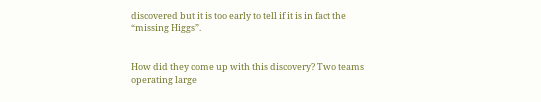discovered but it is too early to tell if it is in fact the “missing Higgs”.


How did they come up with this discovery? Two teams operating large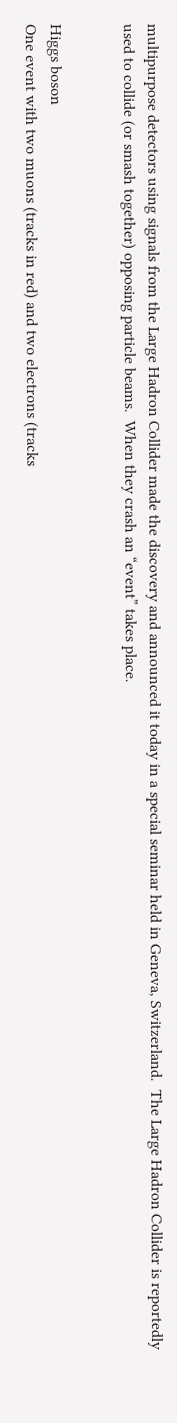multipurpose detectors using signals from the Large Hadron Collider made the discovery and announced it today in a special seminar held in Geneva, Switzerland.  The Large Hadron Collider is reportedly used to collide (or smash together) opposing particle beams.  When they crash an “event” takes place.


Higgs boson
One event with two muons (tracks in red) and two electrons (tracks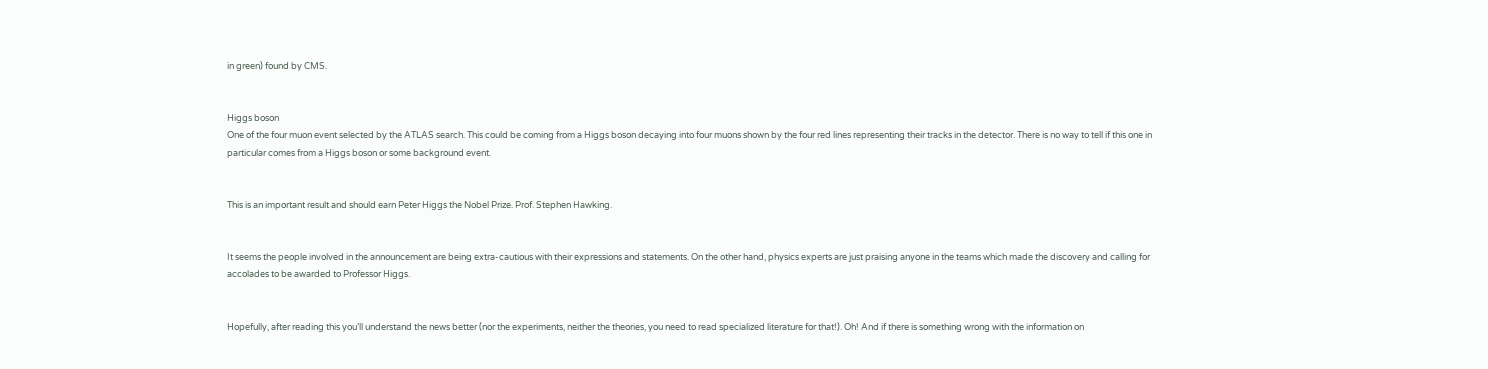in green) found by CMS.


Higgs boson
One of the four muon event selected by the ATLAS search. This could be coming from a Higgs boson decaying into four muons shown by the four red lines representing their tracks in the detector. There is no way to tell if this one in particular comes from a Higgs boson or some background event.


This is an important result and should earn Peter Higgs the Nobel Prize. Prof. Stephen Hawking.


It seems the people involved in the announcement are being extra-cautious with their expressions and statements. On the other hand, physics experts are just praising anyone in the teams which made the discovery and calling for accolades to be awarded to Professor Higgs.


Hopefully, after reading this you’ll understand the news better (nor the experiments, neither the theories, you need to read specialized literature for that!). Oh! And if there is something wrong with the information on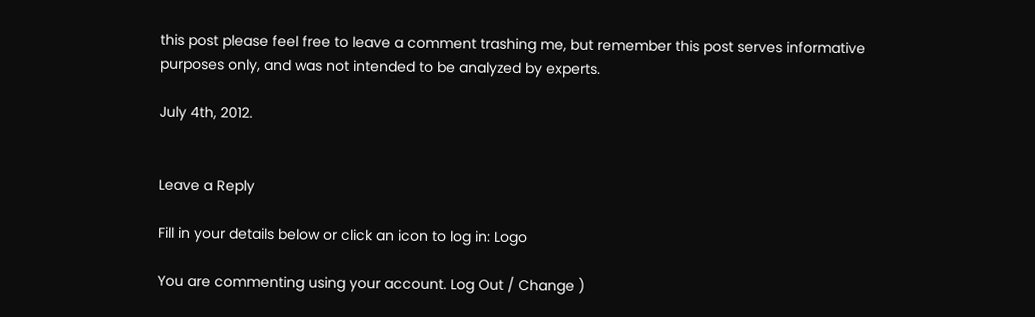this post please feel free to leave a comment trashing me, but remember this post serves informative purposes only, and was not intended to be analyzed by experts.

July 4th, 2012.


Leave a Reply

Fill in your details below or click an icon to log in: Logo

You are commenting using your account. Log Out / Change )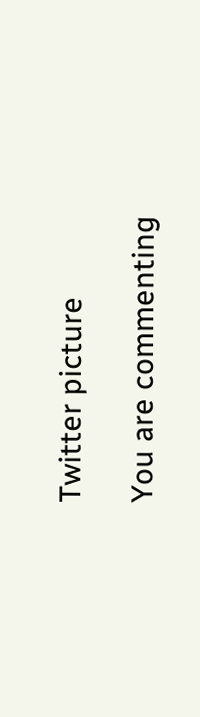Twitter picture

You are commenting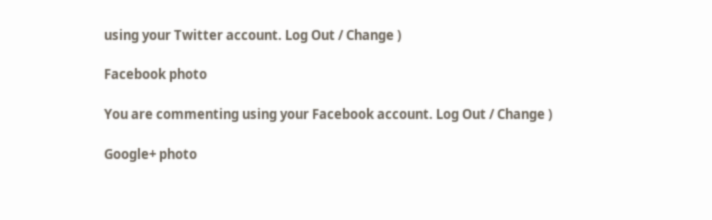using your Twitter account. Log Out / Change )

Facebook photo

You are commenting using your Facebook account. Log Out / Change )

Google+ photo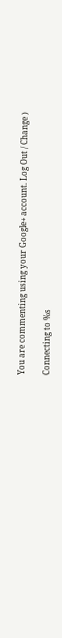You are commenting using your Google+ account. Log Out / Change )

Connecting to %s